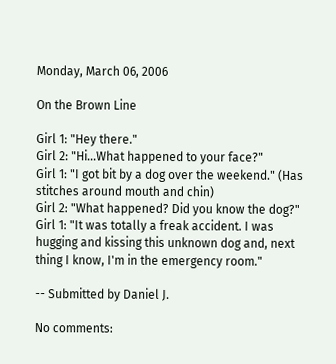Monday, March 06, 2006

On the Brown Line

Girl 1: "Hey there."
Girl 2: "Hi...What happened to your face?"
Girl 1: "I got bit by a dog over the weekend." (Has stitches around mouth and chin)
Girl 2: "What happened? Did you know the dog?"
Girl 1: "It was totally a freak accident. I was hugging and kissing this unknown dog and, next thing I know, I'm in the emergency room."

-- Submitted by Daniel J.

No comments: